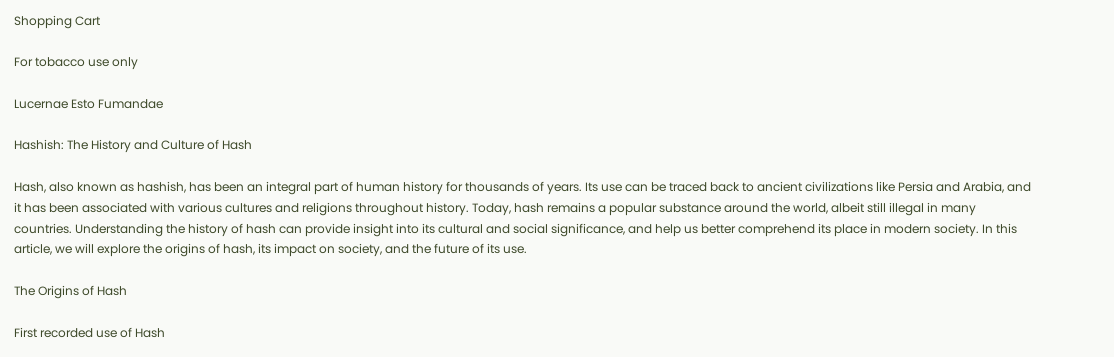Shopping Cart

For tobacco use only

Lucernae Esto Fumandae

Hashish: The History and Culture of Hash

Hash, also known as hashish, has been an integral part of human history for thousands of years. Its use can be traced back to ancient civilizations like Persia and Arabia, and it has been associated with various cultures and religions throughout history. Today, hash remains a popular substance around the world, albeit still illegal in many countries. Understanding the history of hash can provide insight into its cultural and social significance, and help us better comprehend its place in modern society. In this article, we will explore the origins of hash, its impact on society, and the future of its use.

The Origins of Hash

First recorded use of Hash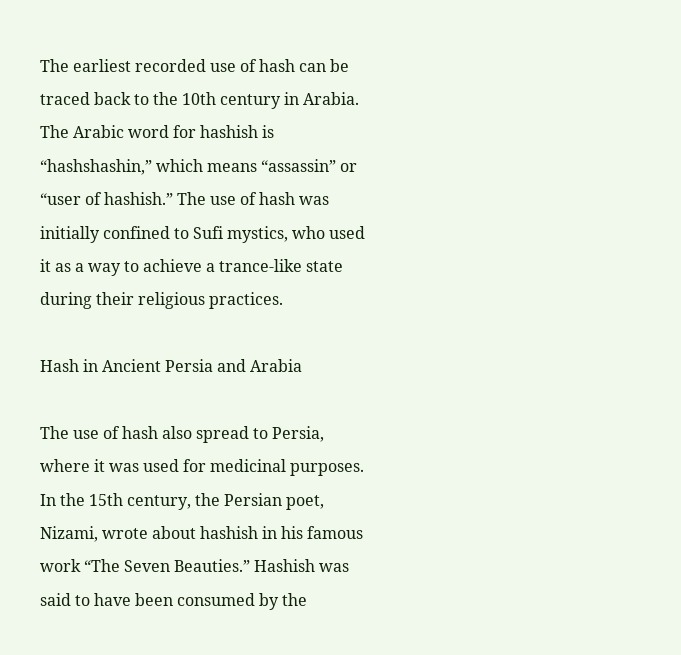The earliest recorded use of hash can be traced back to the 10th century in Arabia. The Arabic word for hashish is “hashshashin,” which means “assassin” or “user of hashish.” The use of hash was initially confined to Sufi mystics, who used it as a way to achieve a trance-like state during their religious practices.

Hash in Ancient Persia and Arabia

The use of hash also spread to Persia, where it was used for medicinal purposes. In the 15th century, the Persian poet, Nizami, wrote about hashish in his famous work “The Seven Beauties.” Hashish was said to have been consumed by the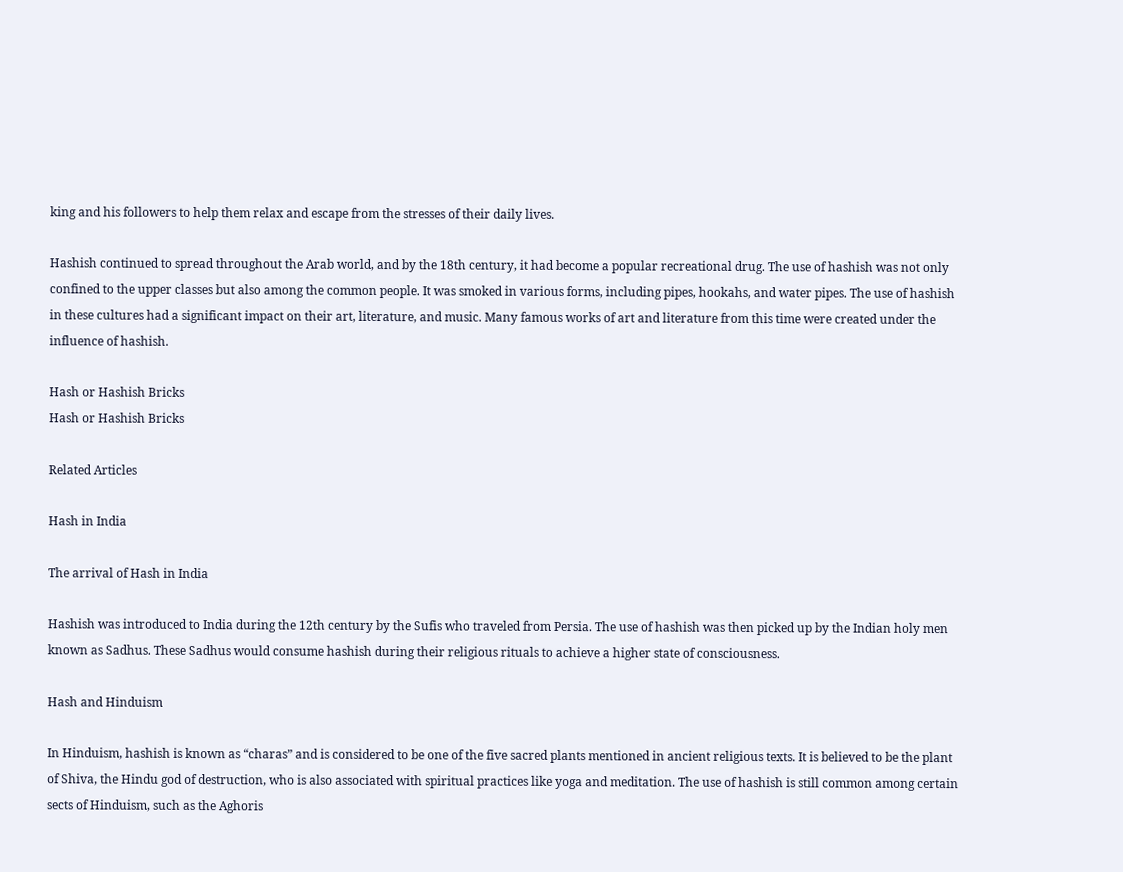king and his followers to help them relax and escape from the stresses of their daily lives.

Hashish continued to spread throughout the Arab world, and by the 18th century, it had become a popular recreational drug. The use of hashish was not only confined to the upper classes but also among the common people. It was smoked in various forms, including pipes, hookahs, and water pipes. The use of hashish in these cultures had a significant impact on their art, literature, and music. Many famous works of art and literature from this time were created under the influence of hashish.

Hash or Hashish Bricks
Hash or Hashish Bricks

Related Articles

Hash in India

The arrival of Hash in India

Hashish was introduced to India during the 12th century by the Sufis who traveled from Persia. The use of hashish was then picked up by the Indian holy men known as Sadhus. These Sadhus would consume hashish during their religious rituals to achieve a higher state of consciousness.

Hash and Hinduism

In Hinduism, hashish is known as “charas” and is considered to be one of the five sacred plants mentioned in ancient religious texts. It is believed to be the plant of Shiva, the Hindu god of destruction, who is also associated with spiritual practices like yoga and meditation. The use of hashish is still common among certain sects of Hinduism, such as the Aghoris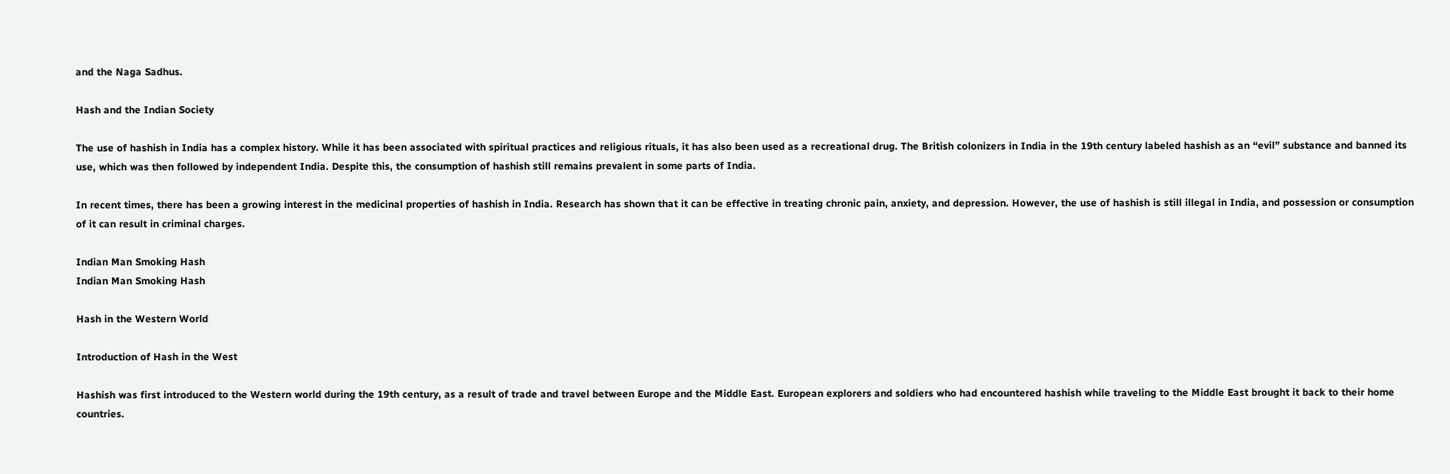and the Naga Sadhus.

Hash and the Indian Society

The use of hashish in India has a complex history. While it has been associated with spiritual practices and religious rituals, it has also been used as a recreational drug. The British colonizers in India in the 19th century labeled hashish as an “evil” substance and banned its use, which was then followed by independent India. Despite this, the consumption of hashish still remains prevalent in some parts of India.

In recent times, there has been a growing interest in the medicinal properties of hashish in India. Research has shown that it can be effective in treating chronic pain, anxiety, and depression. However, the use of hashish is still illegal in India, and possession or consumption of it can result in criminal charges.

Indian Man Smoking Hash
Indian Man Smoking Hash

Hash in the Western World

Introduction of Hash in the West

Hashish was first introduced to the Western world during the 19th century, as a result of trade and travel between Europe and the Middle East. European explorers and soldiers who had encountered hashish while traveling to the Middle East brought it back to their home countries.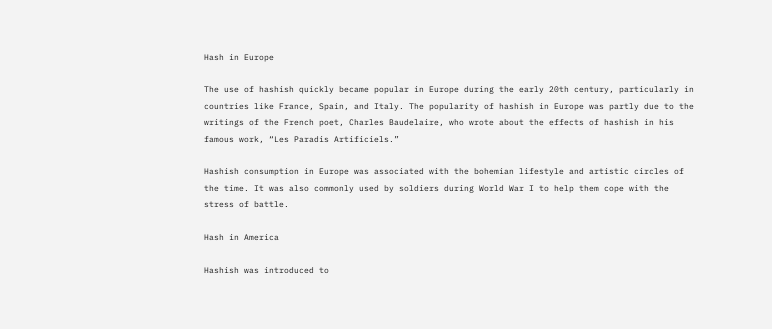Hash in Europe

The use of hashish quickly became popular in Europe during the early 20th century, particularly in countries like France, Spain, and Italy. The popularity of hashish in Europe was partly due to the writings of the French poet, Charles Baudelaire, who wrote about the effects of hashish in his famous work, “Les Paradis Artificiels.”

Hashish consumption in Europe was associated with the bohemian lifestyle and artistic circles of the time. It was also commonly used by soldiers during World War I to help them cope with the stress of battle.

Hash in America

Hashish was introduced to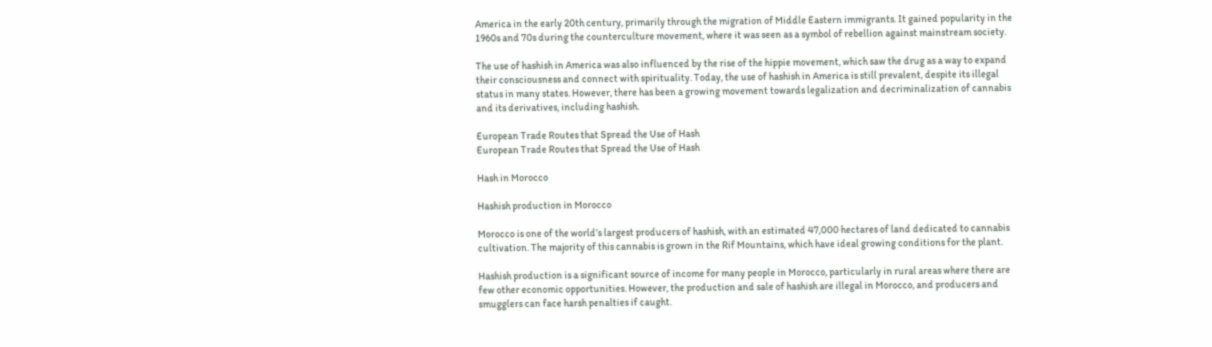America in the early 20th century, primarily through the migration of Middle Eastern immigrants. It gained popularity in the 1960s and 70s during the counterculture movement, where it was seen as a symbol of rebellion against mainstream society.

The use of hashish in America was also influenced by the rise of the hippie movement, which saw the drug as a way to expand their consciousness and connect with spirituality. Today, the use of hashish in America is still prevalent, despite its illegal status in many states. However, there has been a growing movement towards legalization and decriminalization of cannabis and its derivatives, including hashish.

European Trade Routes that Spread the Use of Hash
European Trade Routes that Spread the Use of Hash

Hash in Morocco

Hashish production in Morocco

Morocco is one of the world’s largest producers of hashish, with an estimated 47,000 hectares of land dedicated to cannabis cultivation. The majority of this cannabis is grown in the Rif Mountains, which have ideal growing conditions for the plant.

Hashish production is a significant source of income for many people in Morocco, particularly in rural areas where there are few other economic opportunities. However, the production and sale of hashish are illegal in Morocco, and producers and smugglers can face harsh penalties if caught.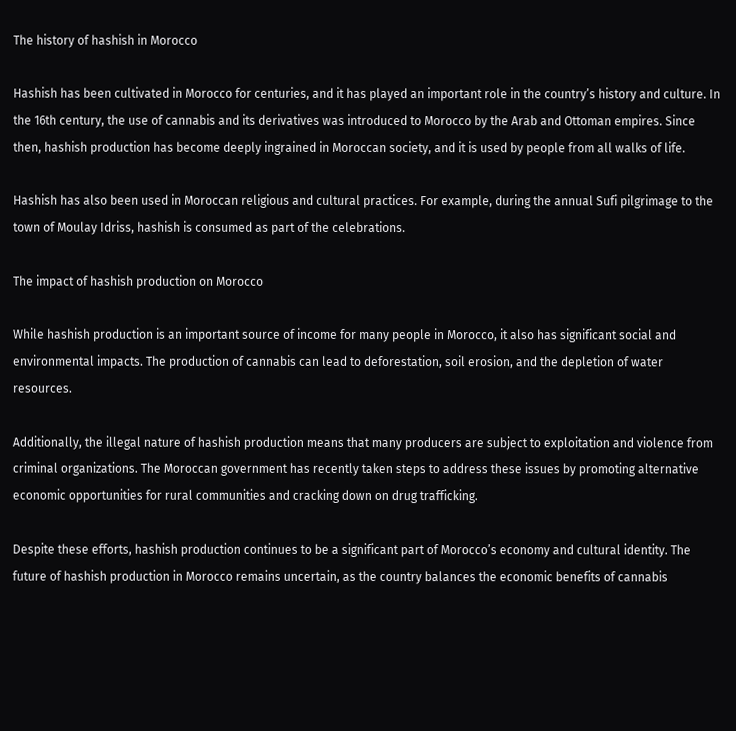The history of hashish in Morocco

Hashish has been cultivated in Morocco for centuries, and it has played an important role in the country’s history and culture. In the 16th century, the use of cannabis and its derivatives was introduced to Morocco by the Arab and Ottoman empires. Since then, hashish production has become deeply ingrained in Moroccan society, and it is used by people from all walks of life.

Hashish has also been used in Moroccan religious and cultural practices. For example, during the annual Sufi pilgrimage to the town of Moulay Idriss, hashish is consumed as part of the celebrations.

The impact of hashish production on Morocco

While hashish production is an important source of income for many people in Morocco, it also has significant social and environmental impacts. The production of cannabis can lead to deforestation, soil erosion, and the depletion of water resources.

Additionally, the illegal nature of hashish production means that many producers are subject to exploitation and violence from criminal organizations. The Moroccan government has recently taken steps to address these issues by promoting alternative economic opportunities for rural communities and cracking down on drug trafficking.

Despite these efforts, hashish production continues to be a significant part of Morocco’s economy and cultural identity. The future of hashish production in Morocco remains uncertain, as the country balances the economic benefits of cannabis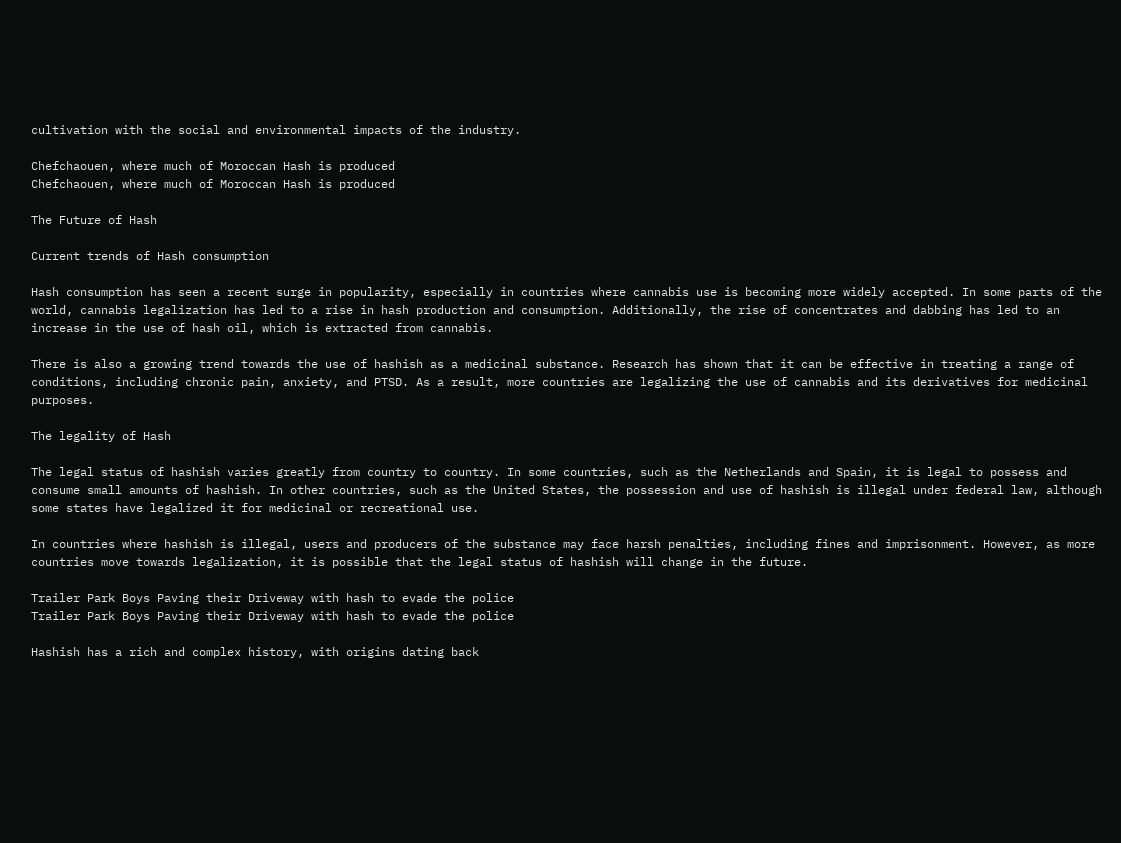cultivation with the social and environmental impacts of the industry.

Chefchaouen, where much of Moroccan Hash is produced
Chefchaouen, where much of Moroccan Hash is produced

The Future of Hash

Current trends of Hash consumption

Hash consumption has seen a recent surge in popularity, especially in countries where cannabis use is becoming more widely accepted. In some parts of the world, cannabis legalization has led to a rise in hash production and consumption. Additionally, the rise of concentrates and dabbing has led to an increase in the use of hash oil, which is extracted from cannabis.

There is also a growing trend towards the use of hashish as a medicinal substance. Research has shown that it can be effective in treating a range of conditions, including chronic pain, anxiety, and PTSD. As a result, more countries are legalizing the use of cannabis and its derivatives for medicinal purposes.

The legality of Hash

The legal status of hashish varies greatly from country to country. In some countries, such as the Netherlands and Spain, it is legal to possess and consume small amounts of hashish. In other countries, such as the United States, the possession and use of hashish is illegal under federal law, although some states have legalized it for medicinal or recreational use.

In countries where hashish is illegal, users and producers of the substance may face harsh penalties, including fines and imprisonment. However, as more countries move towards legalization, it is possible that the legal status of hashish will change in the future.

Trailer Park Boys Paving their Driveway with hash to evade the police
Trailer Park Boys Paving their Driveway with hash to evade the police

Hashish has a rich and complex history, with origins dating back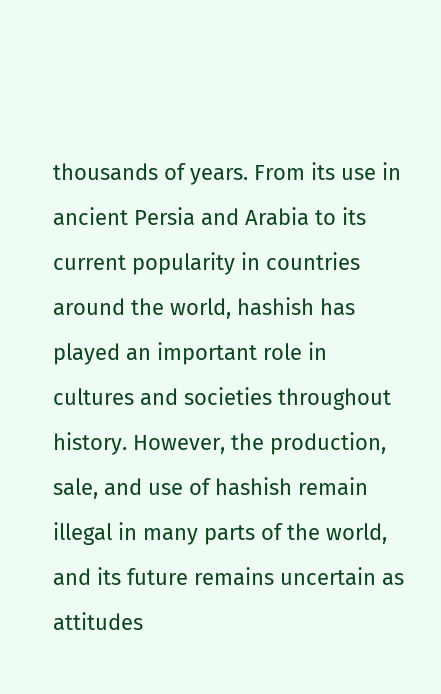thousands of years. From its use in ancient Persia and Arabia to its current popularity in countries around the world, hashish has played an important role in cultures and societies throughout history. However, the production, sale, and use of hashish remain illegal in many parts of the world, and its future remains uncertain as attitudes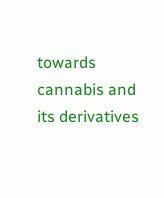towards cannabis and its derivatives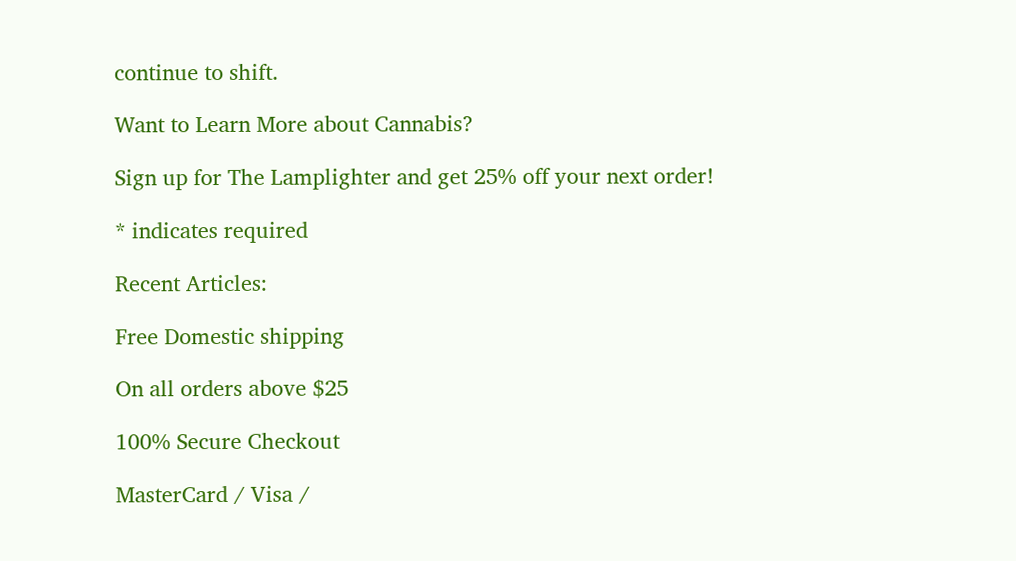continue to shift.

Want to Learn More about Cannabis?

Sign up for The Lamplighter and get 25% off your next order!

* indicates required

Recent Articles:

Free Domestic shipping

On all orders above $25

100% Secure Checkout

MasterCard / Visa /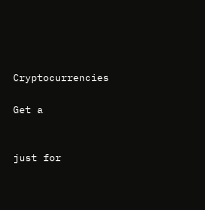Cryptocurrencies

Get a


just for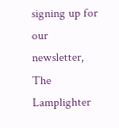signing up for our newsletter,
The Lamplighter